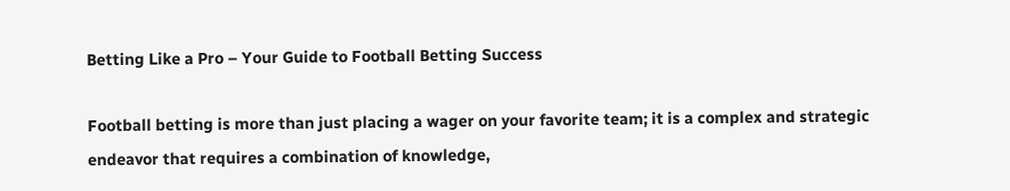Betting Like a Pro – Your Guide to Football Betting Success

Football betting is more than just placing a wager on your favorite team; it is a complex and strategic endeavor that requires a combination of knowledge,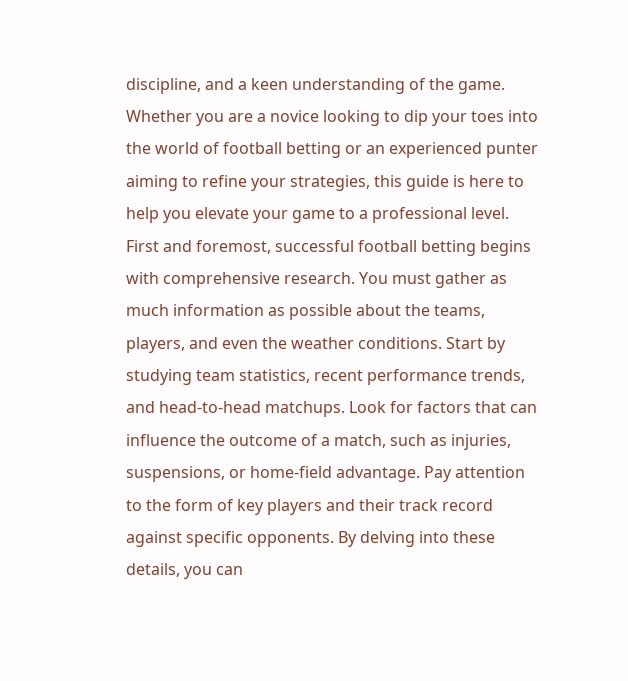discipline, and a keen understanding of the game. Whether you are a novice looking to dip your toes into the world of football betting or an experienced punter aiming to refine your strategies, this guide is here to help you elevate your game to a professional level. First and foremost, successful football betting begins with comprehensive research. You must gather as much information as possible about the teams, players, and even the weather conditions. Start by studying team statistics, recent performance trends, and head-to-head matchups. Look for factors that can influence the outcome of a match, such as injuries, suspensions, or home-field advantage. Pay attention to the form of key players and their track record against specific opponents. By delving into these details, you can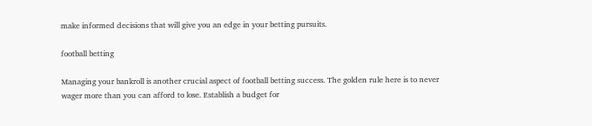make informed decisions that will give you an edge in your betting pursuits.

football betting

Managing your bankroll is another crucial aspect of football betting success. The golden rule here is to never wager more than you can afford to lose. Establish a budget for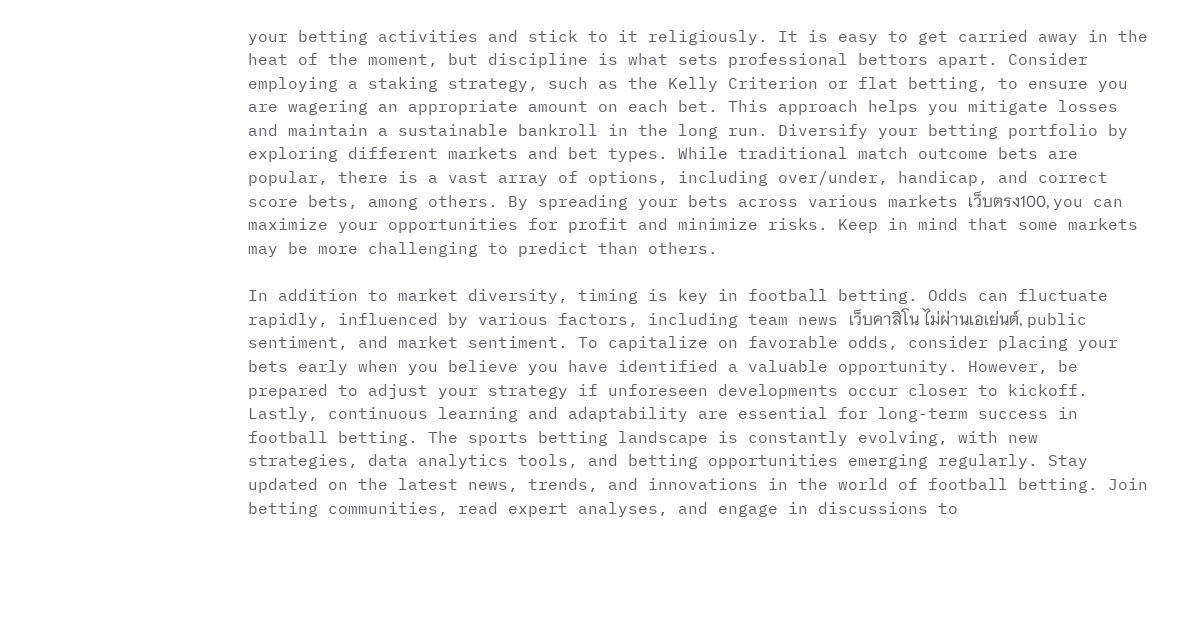your betting activities and stick to it religiously. It is easy to get carried away in the heat of the moment, but discipline is what sets professional bettors apart. Consider employing a staking strategy, such as the Kelly Criterion or flat betting, to ensure you are wagering an appropriate amount on each bet. This approach helps you mitigate losses and maintain a sustainable bankroll in the long run. Diversify your betting portfolio by exploring different markets and bet types. While traditional match outcome bets are popular, there is a vast array of options, including over/under, handicap, and correct score bets, among others. By spreading your bets across various markets เว็บตรง100, you can maximize your opportunities for profit and minimize risks. Keep in mind that some markets may be more challenging to predict than others.

In addition to market diversity, timing is key in football betting. Odds can fluctuate rapidly, influenced by various factors, including team news เว็บคาสิโน ไม่ผ่านเอเย่นต์, public sentiment, and market sentiment. To capitalize on favorable odds, consider placing your bets early when you believe you have identified a valuable opportunity. However, be prepared to adjust your strategy if unforeseen developments occur closer to kickoff. Lastly, continuous learning and adaptability are essential for long-term success in football betting. The sports betting landscape is constantly evolving, with new strategies, data analytics tools, and betting opportunities emerging regularly. Stay updated on the latest news, trends, and innovations in the world of football betting. Join betting communities, read expert analyses, and engage in discussions to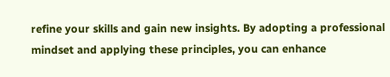refine your skills and gain new insights. By adopting a professional mindset and applying these principles, you can enhance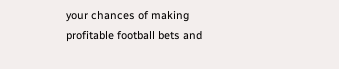your chances of making profitable football bets and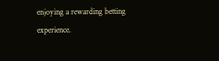enjoying a rewarding betting experience.